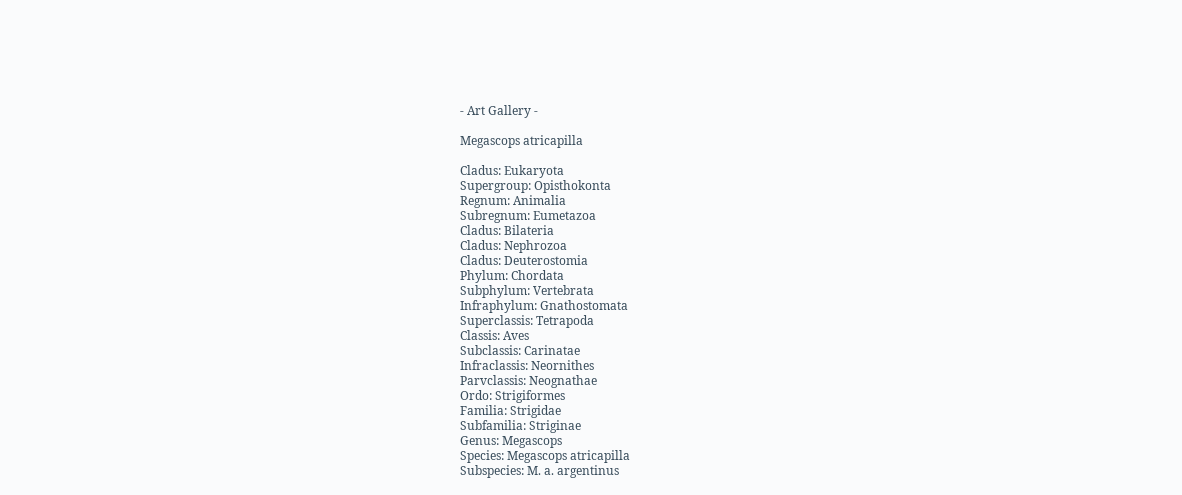- Art Gallery -

Megascops atricapilla

Cladus: Eukaryota
Supergroup: Opisthokonta
Regnum: Animalia
Subregnum: Eumetazoa
Cladus: Bilateria
Cladus: Nephrozoa
Cladus: Deuterostomia
Phylum: Chordata
Subphylum: Vertebrata
Infraphylum: Gnathostomata
Superclassis: Tetrapoda
Classis: Aves
Subclassis: Carinatae
Infraclassis: Neornithes
Parvclassis: Neognathae
Ordo: Strigiformes
Familia: Strigidae
Subfamilia: Striginae
Genus: Megascops
Species: Megascops atricapilla
Subspecies: M. a. argentinus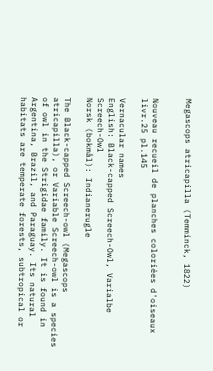Megascops atricapilla (Temminck, 1822)


Nouveau recueil de planches coloriées d'oiseaux livr.25 pl.145

Vernacular names
English: Black-capped Screech-Owl, Varialbe Screech-Owl
Norsk (bokmål): Indianerugle

The Black-capped Screech-owl (Megascops atricapilla), or Variable Screech-owl is a species of owl in the Strigidae family. It is found in Argentina, Brazil, and Paraguay. Its natural habitats are temperate forests, subtropical or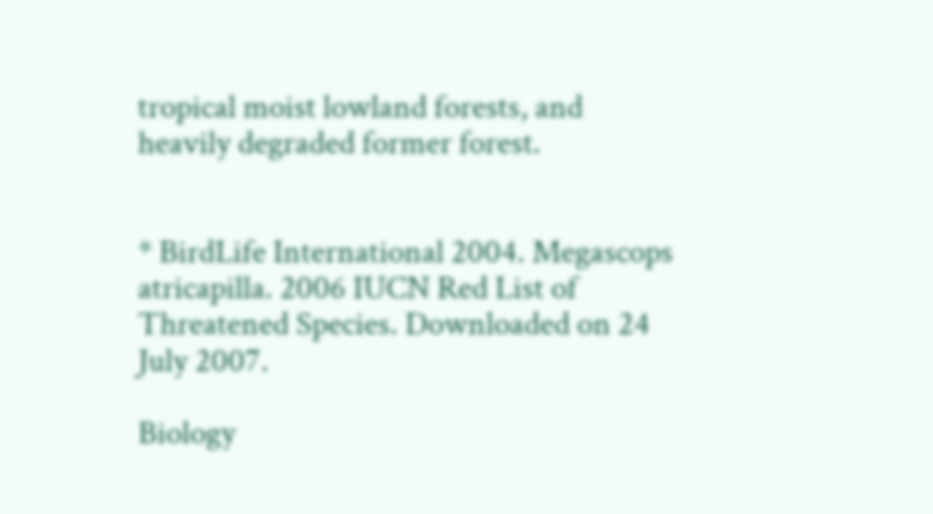tropical moist lowland forests, and heavily degraded former forest.


* BirdLife International 2004. Megascops atricapilla. 2006 IUCN Red List of Threatened Species. Downloaded on 24 July 2007.

Biology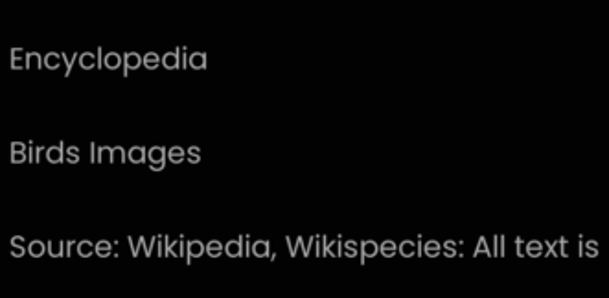Encyclopedia

Birds Images

Source: Wikipedia, Wikispecies: All text is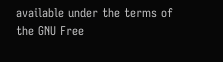available under the terms of the GNU Free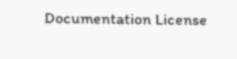Documentation License